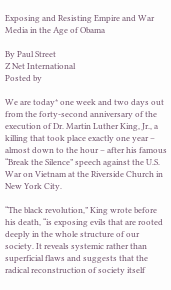Exposing and Resisting Empire and War Media in the Age of Obama

By Paul Street
Z Net International
Posted by

We are today* one week and two days out from the forty-second anniversary of the execution of Dr. Martin Luther King, Jr., a killing that took place exactly one year – almost down to the hour – after his famous “Break the Silence” speech against the U.S. War on Vietnam at the Riverside Church in New York City.

“The black revolution,” King wrote before his death, “is exposing evils that are rooted deeply in the whole structure of our society. It reveals systemic rather than superficial flaws and suggests that the radical reconstruction of society itself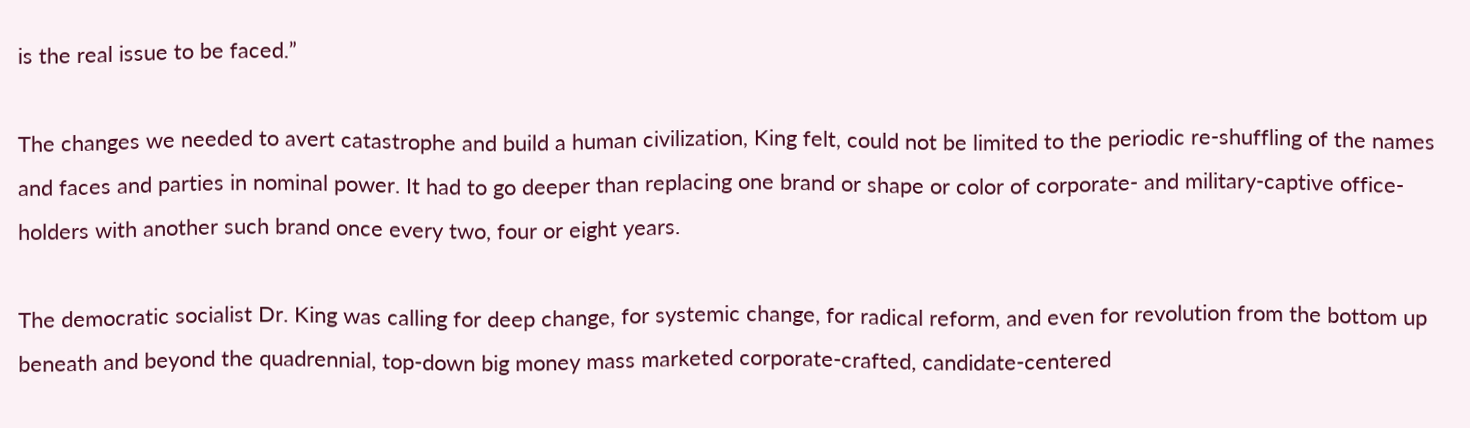is the real issue to be faced.”

The changes we needed to avert catastrophe and build a human civilization, King felt, could not be limited to the periodic re-shuffling of the names and faces and parties in nominal power. It had to go deeper than replacing one brand or shape or color of corporate- and military-captive office-holders with another such brand once every two, four or eight years.

The democratic socialist Dr. King was calling for deep change, for systemic change, for radical reform, and even for revolution from the bottom up beneath and beyond the quadrennial, top-down big money mass marketed corporate-crafted, candidate-centered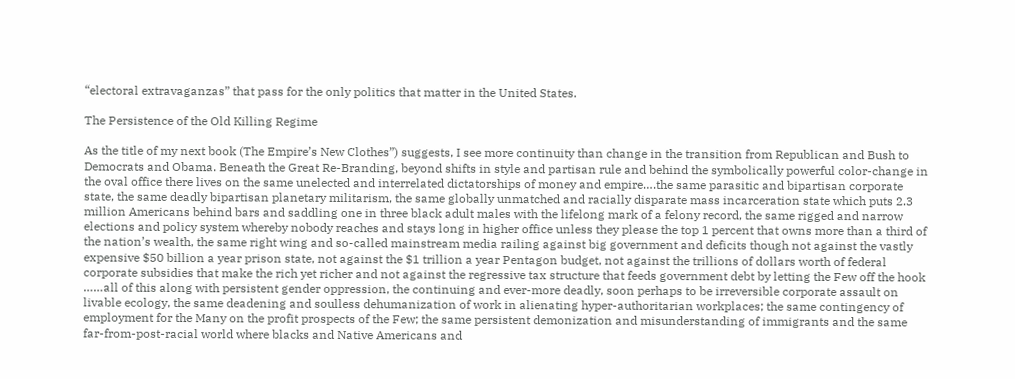“electoral extravaganzas” that pass for the only politics that matter in the United States.

The Persistence of the Old Killing Regime

As the title of my next book (The Empire’s New Clothes”) suggests, I see more continuity than change in the transition from Republican and Bush to Democrats and Obama. Beneath the Great Re-Branding, beyond shifts in style and partisan rule and behind the symbolically powerful color-change in the oval office there lives on the same unelected and interrelated dictatorships of money and empire….the same parasitic and bipartisan corporate state, the same deadly bipartisan planetary militarism, the same globally unmatched and racially disparate mass incarceration state which puts 2.3 million Americans behind bars and saddling one in three black adult males with the lifelong mark of a felony record, the same rigged and narrow elections and policy system whereby nobody reaches and stays long in higher office unless they please the top 1 percent that owns more than a third of the nation’s wealth, the same right wing and so-called mainstream media railing against big government and deficits though not against the vastly expensive $50 billion a year prison state, not against the $1 trillion a year Pentagon budget, not against the trillions of dollars worth of federal corporate subsidies that make the rich yet richer and not against the regressive tax structure that feeds government debt by letting the Few off the hook ……all of this along with persistent gender oppression, the continuing and ever-more deadly, soon perhaps to be irreversible corporate assault on livable ecology, the same deadening and soulless dehumanization of work in alienating hyper-authoritarian workplaces; the same contingency of employment for the Many on the profit prospects of the Few; the same persistent demonization and misunderstanding of immigrants and the same far-from-post-racial world where blacks and Native Americans and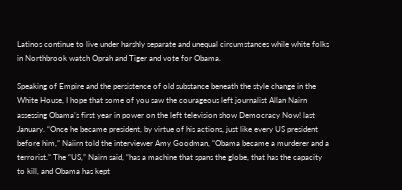Latinos continue to live under harshly separate and unequal circumstances while white folks in Northbrook watch Oprah and Tiger and vote for Obama.

Speaking of Empire and the persistence of old substance beneath the style change in the White House, I hope that some of you saw the courageous left journalist Allan Nairn assessing Obama’s first year in power on the left television show Democracy Now! last January. “Once he became president, by virtue of his actions, just like every US president before him,” Naiirn told the interviewer Amy Goodman, “Obama became a murderer and a terrorist.” The “US,” Nairn said, “has a machine that spans the globe, that has the capacity to kill, and Obama has kept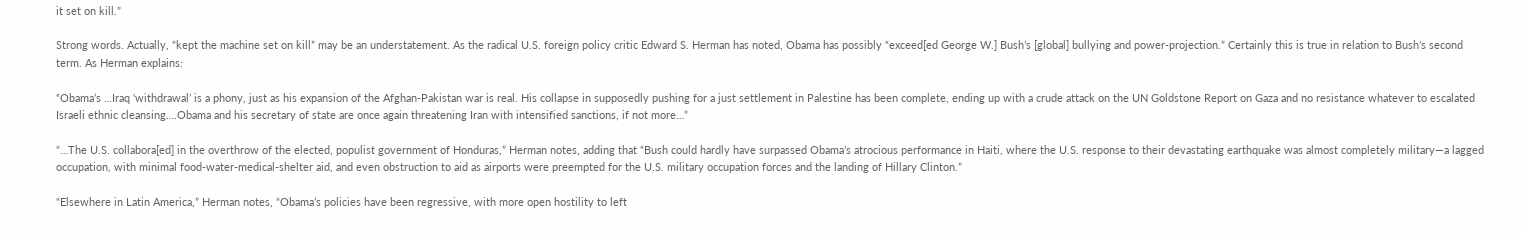it set on kill.”

Strong words. Actually, “kept the machine set on kill” may be an understatement. As the radical U.S. foreign policy critic Edward S. Herman has noted, Obama has possibly “exceed[ed George W.] Bush’s [global] bullying and power-projection.” Certainly this is true in relation to Bush’s second term. As Herman explains:

“Obama’s …Iraq ‘withdrawal’ is a phony, just as his expansion of the Afghan-Pakistan war is real. His collapse in supposedly pushing for a just settlement in Palestine has been complete, ending up with a crude attack on the UN Goldstone Report on Gaza and no resistance whatever to escalated Israeli ethnic cleansing….Obama and his secretary of state are once again threatening Iran with intensified sanctions, if not more…”

“…The U.S. collabora[ed] in the overthrow of the elected, populist government of Honduras,” Herman notes, adding that “Bush could hardly have surpassed Obama’s atrocious performance in Haiti, where the U.S. response to their devastating earthquake was almost completely military—a lagged occupation, with minimal food-water-medical-shelter aid, and even obstruction to aid as airports were preempted for the U.S. military occupation forces and the landing of Hillary Clinton.”

“Elsewhere in Latin America,” Herman notes, “Obama’s policies have been regressive, with more open hostility to left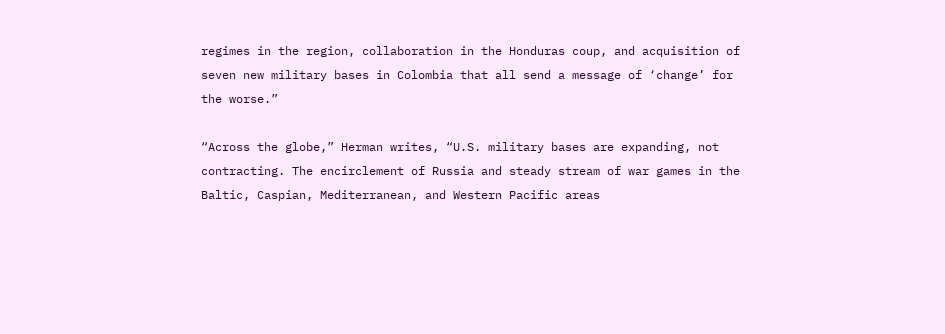regimes in the region, collaboration in the Honduras coup, and acquisition of seven new military bases in Colombia that all send a message of ‘change’ for the worse.”

“Across the globe,” Herman writes, “U.S. military bases are expanding, not contracting. The encirclement of Russia and steady stream of war games in the Baltic, Caspian, Mediterranean, and Western Pacific areas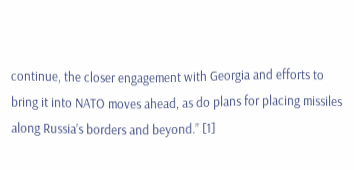continue, the closer engagement with Georgia and efforts to bring it into NATO moves ahead, as do plans for placing missiles along Russia’s borders and beyond.” [1]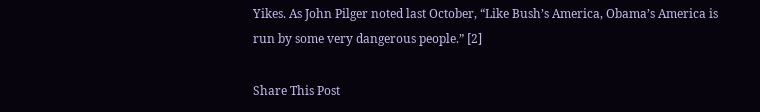Yikes. As John Pilger noted last October, “Like Bush’s America, Obama’s America is run by some very dangerous people.” [2]

Share This Post